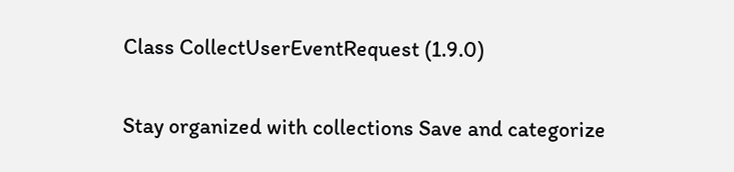Class CollectUserEventRequest (1.9.0)

Stay organized with collections Save and categorize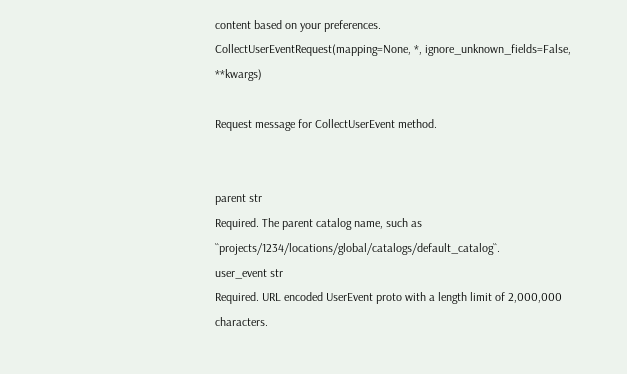content based on your preferences.
CollectUserEventRequest(mapping=None, *, ignore_unknown_fields=False, **kwargs)

Request message for CollectUserEvent method.


parent str
Required. The parent catalog name, such as ``projects/1234/locations/global/catalogs/default_catalog``.
user_event str
Required. URL encoded UserEvent proto with a length limit of 2,000,000 characters.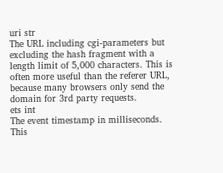uri str
The URL including cgi-parameters but excluding the hash fragment with a length limit of 5,000 characters. This is often more useful than the referer URL, because many browsers only send the domain for 3rd party requests.
ets int
The event timestamp in milliseconds. This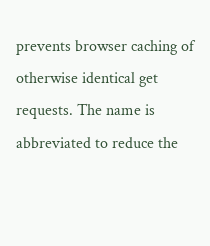prevents browser caching of otherwise identical get requests. The name is abbreviated to reduce the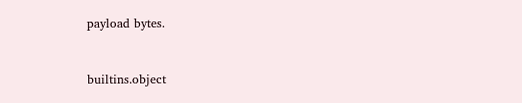payload bytes.


builtins.object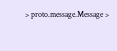> proto.message.Message >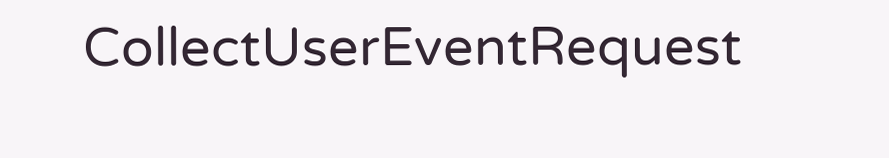CollectUserEventRequest